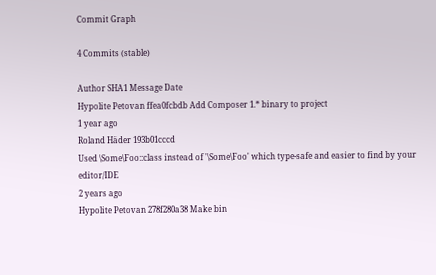Commit Graph

4 Commits (stable)

Author SHA1 Message Date
Hypolite Petovan ffea0fcbdb Add Composer 1.* binary to project
1 year ago
Roland Häder 193b01cccd
Used \Some\Foo::class instead of '\Some\Foo' which type-safe and easier to find by your editor/IDE
2 years ago
Hypolite Petovan 278f280a38 Make bin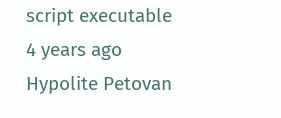script executable
4 years ago
Hypolite Petovan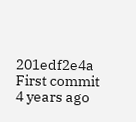201edf2e4a First commit
4 years ago